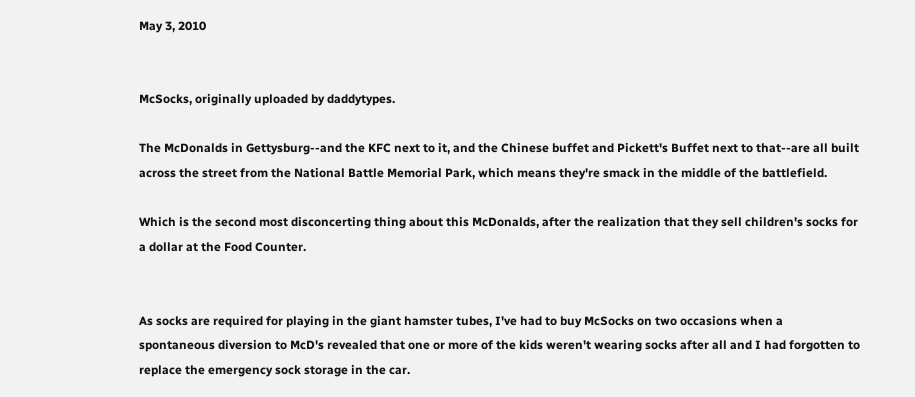May 3, 2010


McSocks, originally uploaded by daddytypes.

The McDonalds in Gettysburg--and the KFC next to it, and the Chinese buffet and Pickett's Buffet next to that--are all built across the street from the National Battle Memorial Park, which means they're smack in the middle of the battlefield.

Which is the second most disconcerting thing about this McDonalds, after the realization that they sell children's socks for a dollar at the Food Counter.


As socks are required for playing in the giant hamster tubes, I've had to buy McSocks on two occasions when a spontaneous diversion to McD's revealed that one or more of the kids weren't wearing socks after all and I had forgotten to replace the emergency sock storage in the car.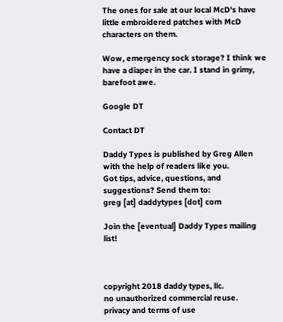The ones for sale at our local McD's have little embroidered patches with McD characters on them.

Wow, emergency sock storage? I think we have a diaper in the car. I stand in grimy, barefoot awe.

Google DT

Contact DT

Daddy Types is published by Greg Allen with the help of readers like you.
Got tips, advice, questions, and suggestions? Send them to:
greg [at] daddytypes [dot] com

Join the [eventual] Daddy Types mailing list!



copyright 2018 daddy types, llc.
no unauthorized commercial reuse.
privacy and terms of use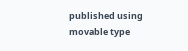published using movable type